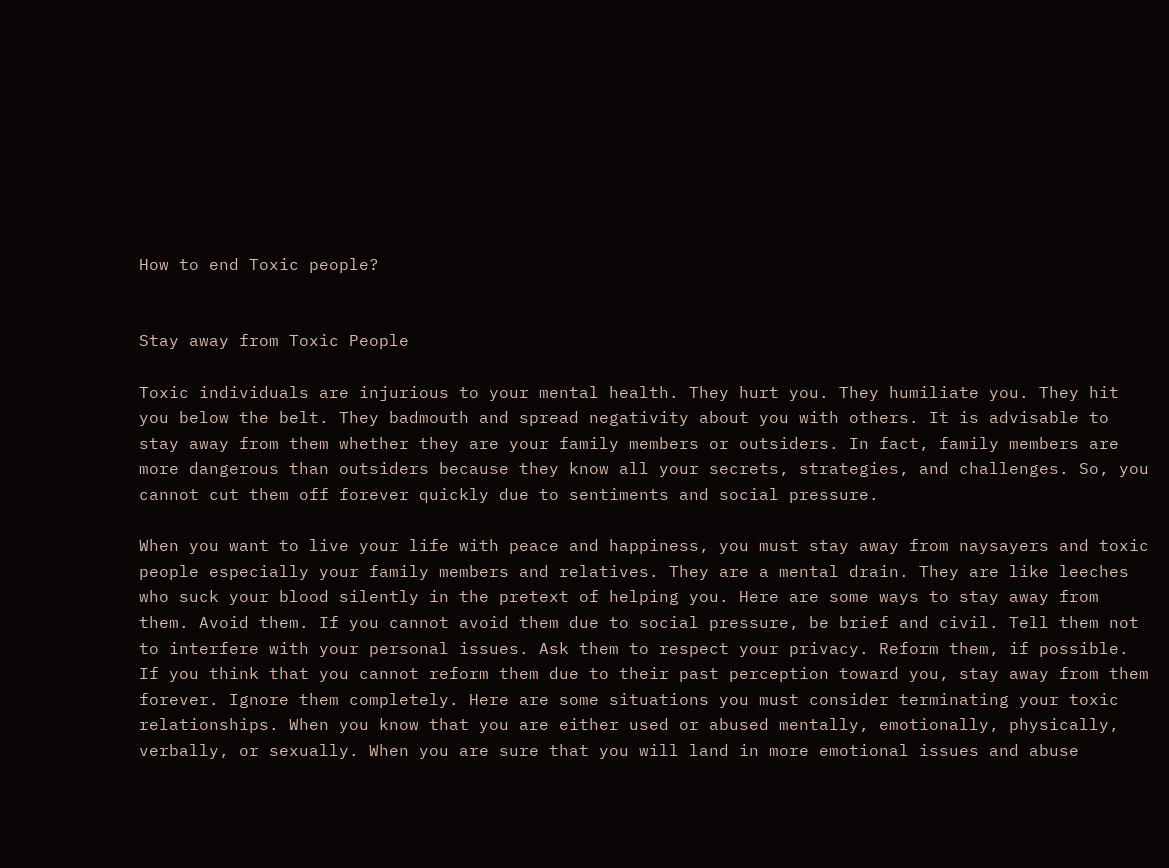How to end Toxic people?


Stay away from Toxic People

Toxic individuals are injurious to your mental health. They hurt you. They humiliate you. They hit you below the belt. They badmouth and spread negativity about you with others. It is advisable to stay away from them whether they are your family members or outsiders. In fact, family members are more dangerous than outsiders because they know all your secrets, strategies, and challenges. So, you cannot cut them off forever quickly due to sentiments and social pressure.

When you want to live your life with peace and happiness, you must stay away from naysayers and toxic people especially your family members and relatives. They are a mental drain. They are like leeches who suck your blood silently in the pretext of helping you. Here are some ways to stay away from them. Avoid them. If you cannot avoid them due to social pressure, be brief and civil. Tell them not to interfere with your personal issues. Ask them to respect your privacy. Reform them, if possible. If you think that you cannot reform them due to their past perception toward you, stay away from them forever. Ignore them completely. Here are some situations you must consider terminating your toxic relationships. When you know that you are either used or abused mentally, emotionally, physically, verbally, or sexually. When you are sure that you will land in more emotional issues and abuse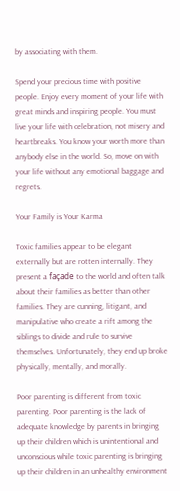by associating with them.

Spend your precious time with positive people. Enjoy every moment of your life with great minds and inspiring people. You must live your life with celebration, not misery and heartbreaks. You know your worth more than anybody else in the world. So, move on with your life without any emotional baggage and regrets.

Your Family is Your Karma

Toxic families appear to be elegant externally but are rotten internally. They present a façade to the world and often talk about their families as better than other families. They are cunning, litigant, and manipulative who create a rift among the siblings to divide and rule to survive themselves. Unfortunately, they end up broke physically, mentally, and morally.

Poor parenting is different from toxic parenting. Poor parenting is the lack of adequate knowledge by parents in bringing up their children which is unintentional and unconscious while toxic parenting is bringing up their children in an unhealthy environment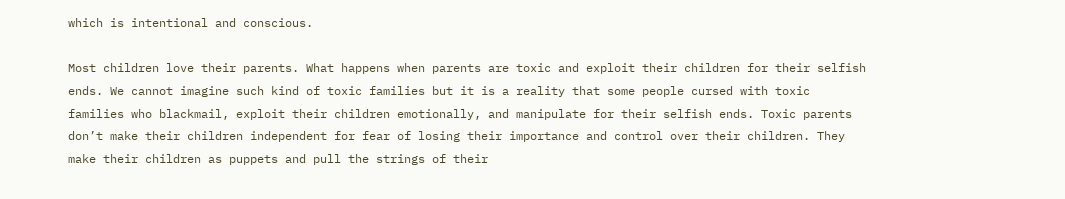which is intentional and conscious.

Most children love their parents. What happens when parents are toxic and exploit their children for their selfish ends. We cannot imagine such kind of toxic families but it is a reality that some people cursed with toxic families who blackmail, exploit their children emotionally, and manipulate for their selfish ends. Toxic parents don’t make their children independent for fear of losing their importance and control over their children. They make their children as puppets and pull the strings of their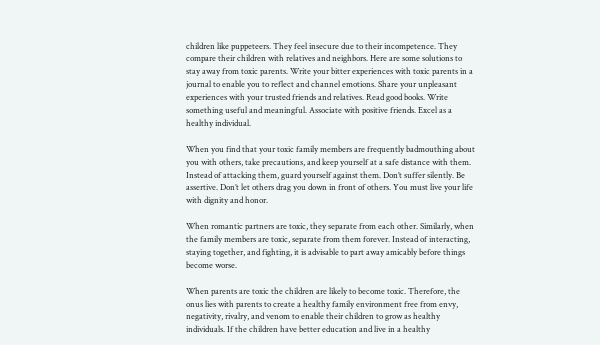children like puppeteers. They feel insecure due to their incompetence. They compare their children with relatives and neighbors. Here are some solutions to stay away from toxic parents. Write your bitter experiences with toxic parents in a journal to enable you to reflect and channel emotions. Share your unpleasant experiences with your trusted friends and relatives. Read good books. Write something useful and meaningful. Associate with positive friends. Excel as a healthy individual.

When you find that your toxic family members are frequently badmouthing about you with others, take precautions, and keep yourself at a safe distance with them. Instead of attacking them, guard yourself against them. Don’t suffer silently. Be assertive. Don’t let others drag you down in front of others. You must live your life with dignity and honor.

When romantic partners are toxic, they separate from each other. Similarly, when the family members are toxic, separate from them forever. Instead of interacting, staying together, and fighting, it is advisable to part away amicably before things become worse.

When parents are toxic the children are likely to become toxic. Therefore, the onus lies with parents to create a healthy family environment free from envy, negativity, rivalry, and venom to enable their children to grow as healthy individuals. If the children have better education and live in a healthy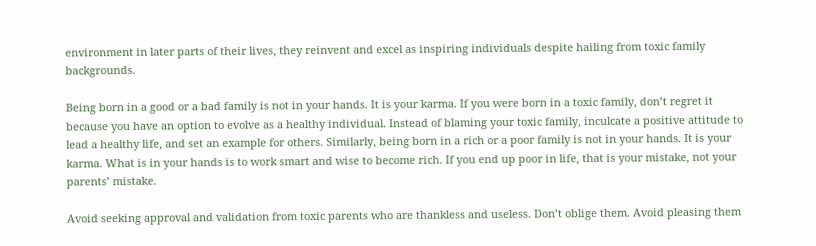environment in later parts of their lives, they reinvent and excel as inspiring individuals despite hailing from toxic family backgrounds.

Being born in a good or a bad family is not in your hands. It is your karma. If you were born in a toxic family, don’t regret it because you have an option to evolve as a healthy individual. Instead of blaming your toxic family, inculcate a positive attitude to lead a healthy life, and set an example for others. Similarly, being born in a rich or a poor family is not in your hands. It is your karma. What is in your hands is to work smart and wise to become rich. If you end up poor in life, that is your mistake, not your parents’ mistake.

Avoid seeking approval and validation from toxic parents who are thankless and useless. Don’t oblige them. Avoid pleasing them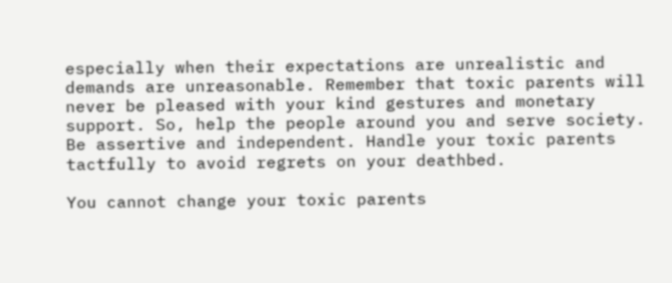especially when their expectations are unrealistic and demands are unreasonable. Remember that toxic parents will never be pleased with your kind gestures and monetary support. So, help the people around you and serve society. Be assertive and independent. Handle your toxic parents tactfully to avoid regrets on your deathbed.

You cannot change your toxic parents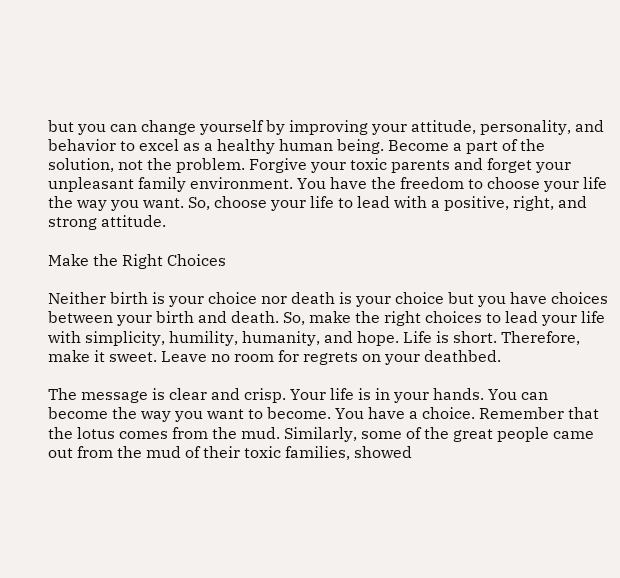but you can change yourself by improving your attitude, personality, and behavior to excel as a healthy human being. Become a part of the solution, not the problem. Forgive your toxic parents and forget your unpleasant family environment. You have the freedom to choose your life the way you want. So, choose your life to lead with a positive, right, and strong attitude.

Make the Right Choices

Neither birth is your choice nor death is your choice but you have choices between your birth and death. So, make the right choices to lead your life with simplicity, humility, humanity, and hope. Life is short. Therefore, make it sweet. Leave no room for regrets on your deathbed.

The message is clear and crisp. Your life is in your hands. You can become the way you want to become. You have a choice. Remember that the lotus comes from the mud. Similarly, some of the great people came out from the mud of their toxic families, showed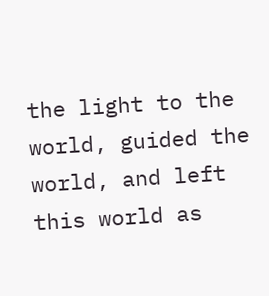the light to the world, guided the world, and left this world as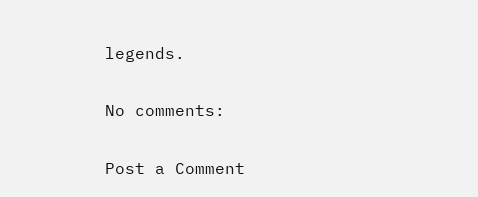legends.

No comments:

Post a Comment